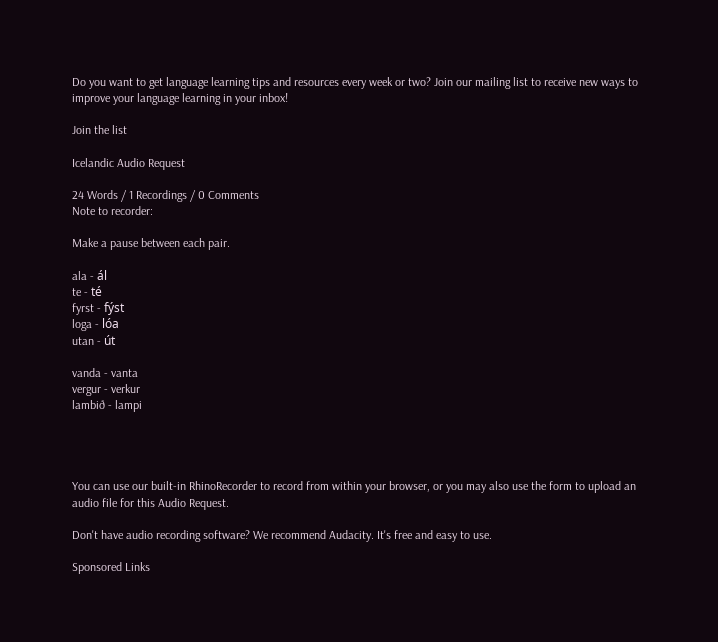Do you want to get language learning tips and resources every week or two? Join our mailing list to receive new ways to improve your language learning in your inbox!

Join the list

Icelandic Audio Request

24 Words / 1 Recordings / 0 Comments
Note to recorder:

Make a pause between each pair.

ala - ál
te - té
fyrst - fýst
loga - lóa
utan - út

vanda - vanta
vergur - verkur
lambið - lampi




You can use our built-in RhinoRecorder to record from within your browser, or you may also use the form to upload an audio file for this Audio Request.

Don't have audio recording software? We recommend Audacity. It's free and easy to use.

Sponsored Links